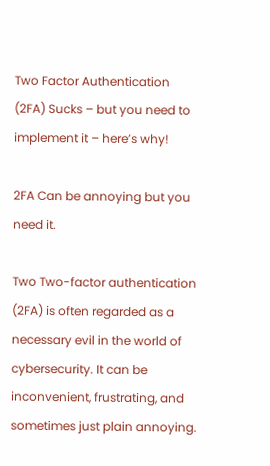Two Factor Authentication (2FA) Sucks – but you need to implement it – here’s why!

2FA Can be annoying but you need it.

Two Two-factor authentication (2FA) is often regarded as a necessary evil in the world of cybersecurity. It can be inconvenient, frustrating, and sometimes just plain annoying.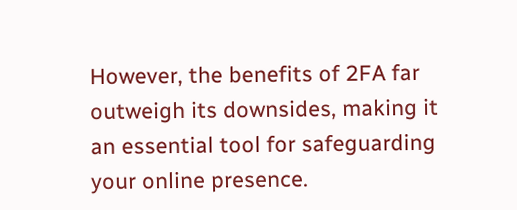However, the benefits of 2FA far outweigh its downsides, making it an essential tool for safeguarding your online presence.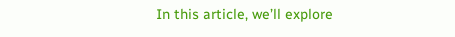In this article, we’ll explore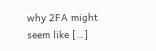why 2FA might seem like […]